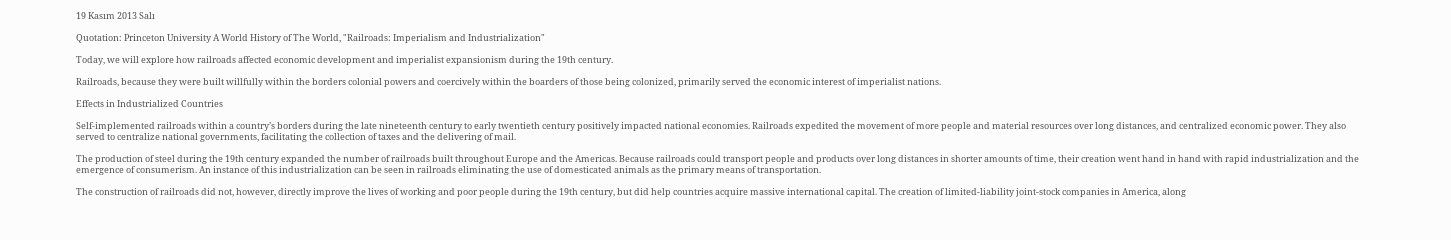19 Kasım 2013 Salı

Quotation: Princeton University A World History of The World, "Railroads: Imperialism and Industrialization"

Today, we will explore how railroads affected economic development and imperialist expansionism during the 19th century.

Railroads, because they were built willfully within the borders colonial powers and coercively within the boarders of those being colonized, primarily served the economic interest of imperialist nations.

Effects in Industrialized Countries

Self-implemented railroads within a country’s borders during the late nineteenth century to early twentieth century positively impacted national economies. Railroads expedited the movement of more people and material resources over long distances, and centralized economic power. They also served to centralize national governments, facilitating the collection of taxes and the delivering of mail.

The production of steel during the 19th century expanded the number of railroads built throughout Europe and the Americas. Because railroads could transport people and products over long distances in shorter amounts of time, their creation went hand in hand with rapid industrialization and the emergence of consumerism. An instance of this industrialization can be seen in railroads eliminating the use of domesticated animals as the primary means of transportation.

The construction of railroads did not, however, directly improve the lives of working and poor people during the 19th century, but did help countries acquire massive international capital. The creation of limited-liability joint-stock companies in America, along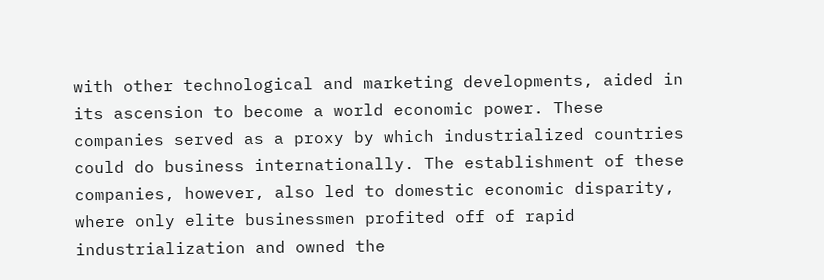with other technological and marketing developments, aided in its ascension to become a world economic power. These companies served as a proxy by which industrialized countries could do business internationally. The establishment of these companies, however, also led to domestic economic disparity, where only elite businessmen profited off of rapid industrialization and owned the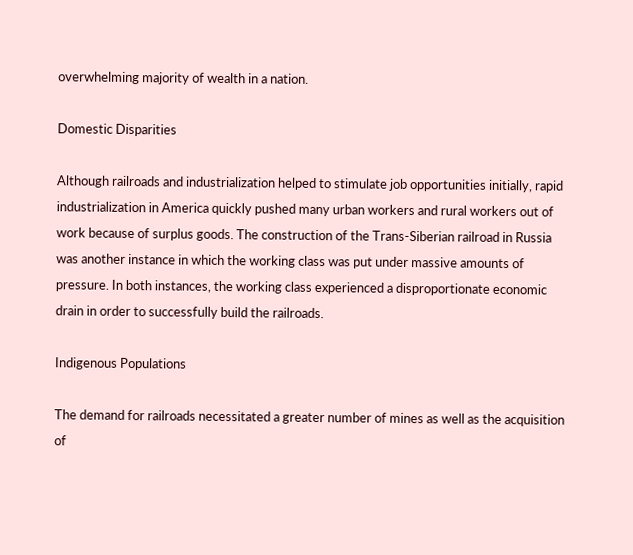overwhelming majority of wealth in a nation.

Domestic Disparities

Although railroads and industrialization helped to stimulate job opportunities initially, rapid industrialization in America quickly pushed many urban workers and rural workers out of work because of surplus goods. The construction of the Trans-Siberian railroad in Russia was another instance in which the working class was put under massive amounts of pressure. In both instances, the working class experienced a disproportionate economic drain in order to successfully build the railroads.

Indigenous Populations

The demand for railroads necessitated a greater number of mines as well as the acquisition of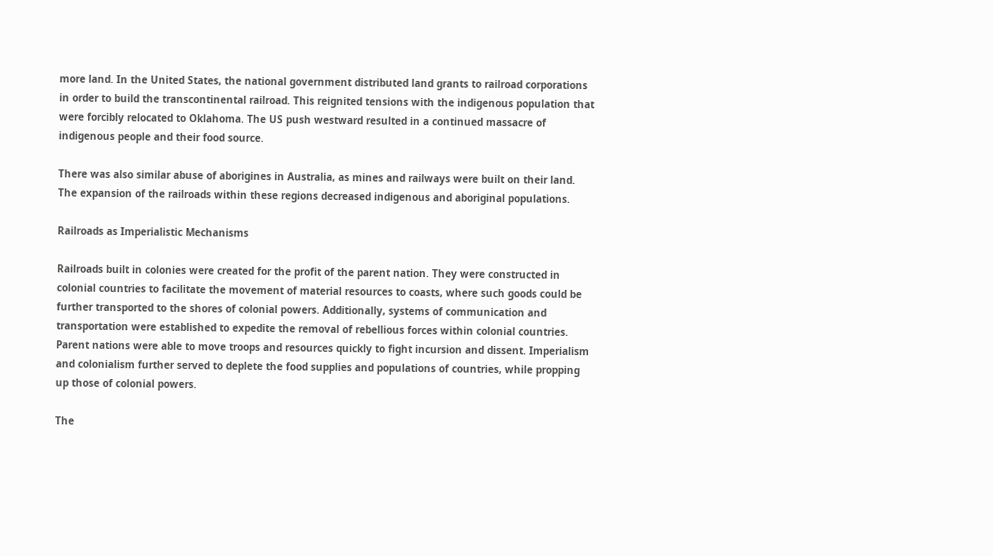more land. In the United States, the national government distributed land grants to railroad corporations in order to build the transcontinental railroad. This reignited tensions with the indigenous population that were forcibly relocated to Oklahoma. The US push westward resulted in a continued massacre of indigenous people and their food source.

There was also similar abuse of aborigines in Australia, as mines and railways were built on their land. The expansion of the railroads within these regions decreased indigenous and aboriginal populations.

Railroads as Imperialistic Mechanisms

Railroads built in colonies were created for the profit of the parent nation. They were constructed in colonial countries to facilitate the movement of material resources to coasts, where such goods could be further transported to the shores of colonial powers. Additionally, systems of communication and transportation were established to expedite the removal of rebellious forces within colonial countries. Parent nations were able to move troops and resources quickly to fight incursion and dissent. Imperialism and colonialism further served to deplete the food supplies and populations of countries, while propping up those of colonial powers.

The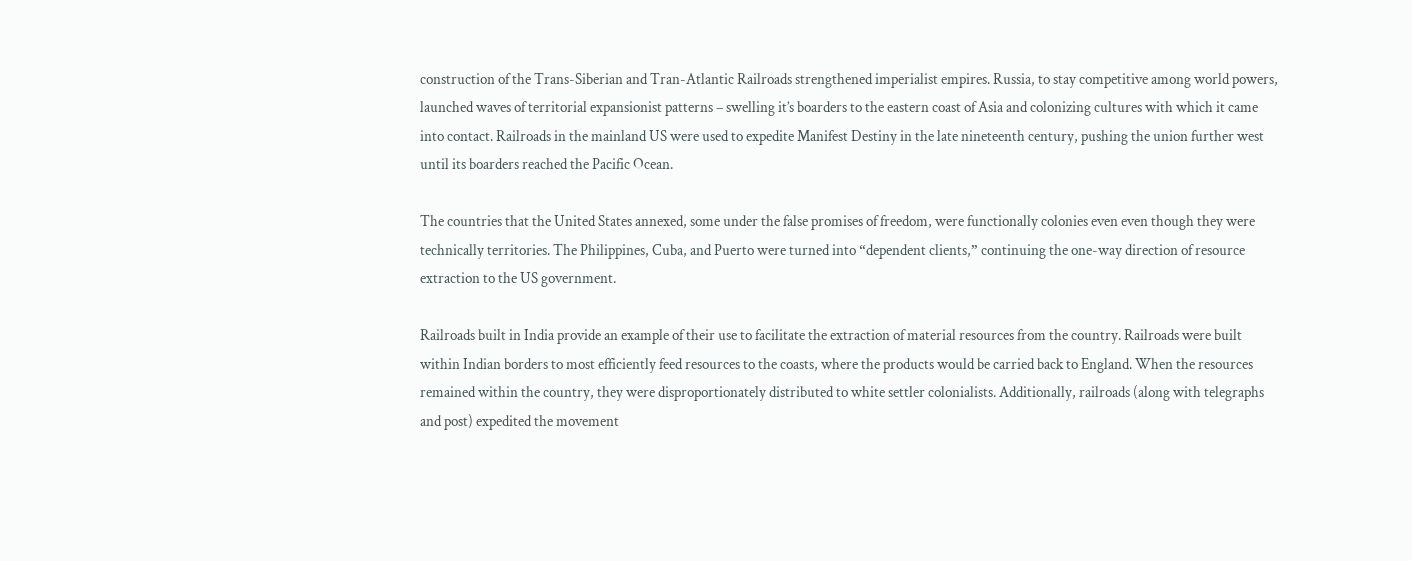construction of the Trans-Siberian and Tran-Atlantic Railroads strengthened imperialist empires. Russia, to stay competitive among world powers, launched waves of territorial expansionist patterns – swelling it’s boarders to the eastern coast of Asia and colonizing cultures with which it came into contact. Railroads in the mainland US were used to expedite Manifest Destiny in the late nineteenth century, pushing the union further west until its boarders reached the Pacific Ocean.

The countries that the United States annexed, some under the false promises of freedom, were functionally colonies even even though they were technically territories. The Philippines, Cuba, and Puerto were turned into “dependent clients,” continuing the one-way direction of resource extraction to the US government.

Railroads built in India provide an example of their use to facilitate the extraction of material resources from the country. Railroads were built within Indian borders to most efficiently feed resources to the coasts, where the products would be carried back to England. When the resources remained within the country, they were disproportionately distributed to white settler colonialists. Additionally, railroads (along with telegraphs and post) expedited the movement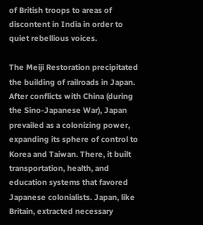of British troops to areas of discontent in India in order to quiet rebellious voices.

The Meiji Restoration precipitated the building of railroads in Japan. After conflicts with China (during the Sino-Japanese War), Japan prevailed as a colonizing power, expanding its sphere of control to Korea and Taiwan. There, it built transportation, health, and education systems that favored Japanese colonialists. Japan, like Britain, extracted necessary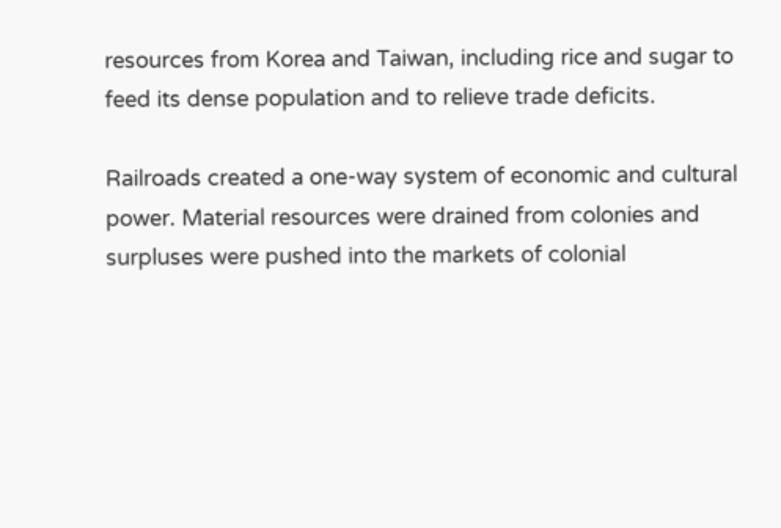resources from Korea and Taiwan, including rice and sugar to feed its dense population and to relieve trade deficits.

Railroads created a one-way system of economic and cultural power. Material resources were drained from colonies and surpluses were pushed into the markets of colonial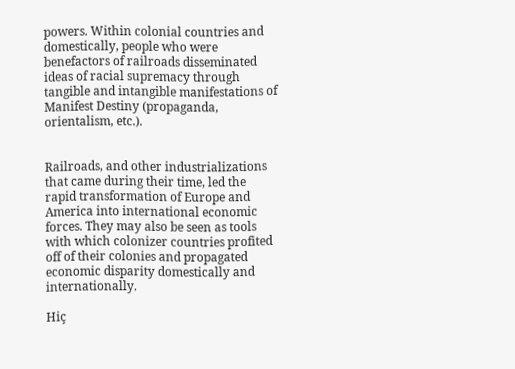powers. Within colonial countries and domestically, people who were benefactors of railroads disseminated ideas of racial supremacy through tangible and intangible manifestations of Manifest Destiny (propaganda, orientalism, etc.).


Railroads, and other industrializations that came during their time, led the rapid transformation of Europe and America into international economic forces. They may also be seen as tools with which colonizer countries profited off of their colonies and propagated economic disparity domestically and internationally.

Hiç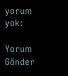yorum yok:

Yorum Gönder